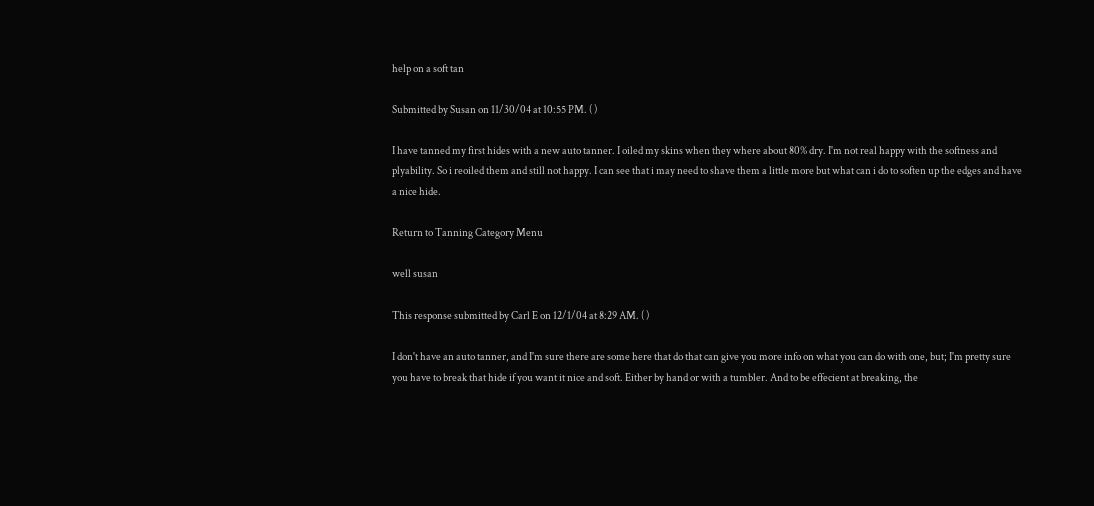help on a soft tan

Submitted by Susan on 11/30/04 at 10:55 PM. ( )

I have tanned my first hides with a new auto tanner. I oiled my skins when they where about 80% dry. I'm not real happy with the softness and plyability. So i reoiled them and still not happy. I can see that i may need to shave them a little more but what can i do to soften up the edges and have a nice hide.

Return to Tanning Category Menu

well susan

This response submitted by Carl E on 12/1/04 at 8:29 AM. ( )

I don't have an auto tanner, and I'm sure there are some here that do that can give you more info on what you can do with one, but; I'm pretty sure you have to break that hide if you want it nice and soft. Either by hand or with a tumbler. And to be effecient at breaking, the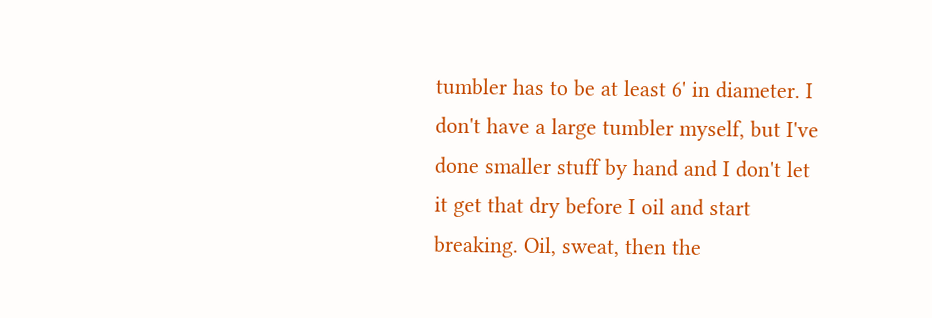tumbler has to be at least 6' in diameter. I don't have a large tumbler myself, but I've done smaller stuff by hand and I don't let it get that dry before I oil and start breaking. Oil, sweat, then the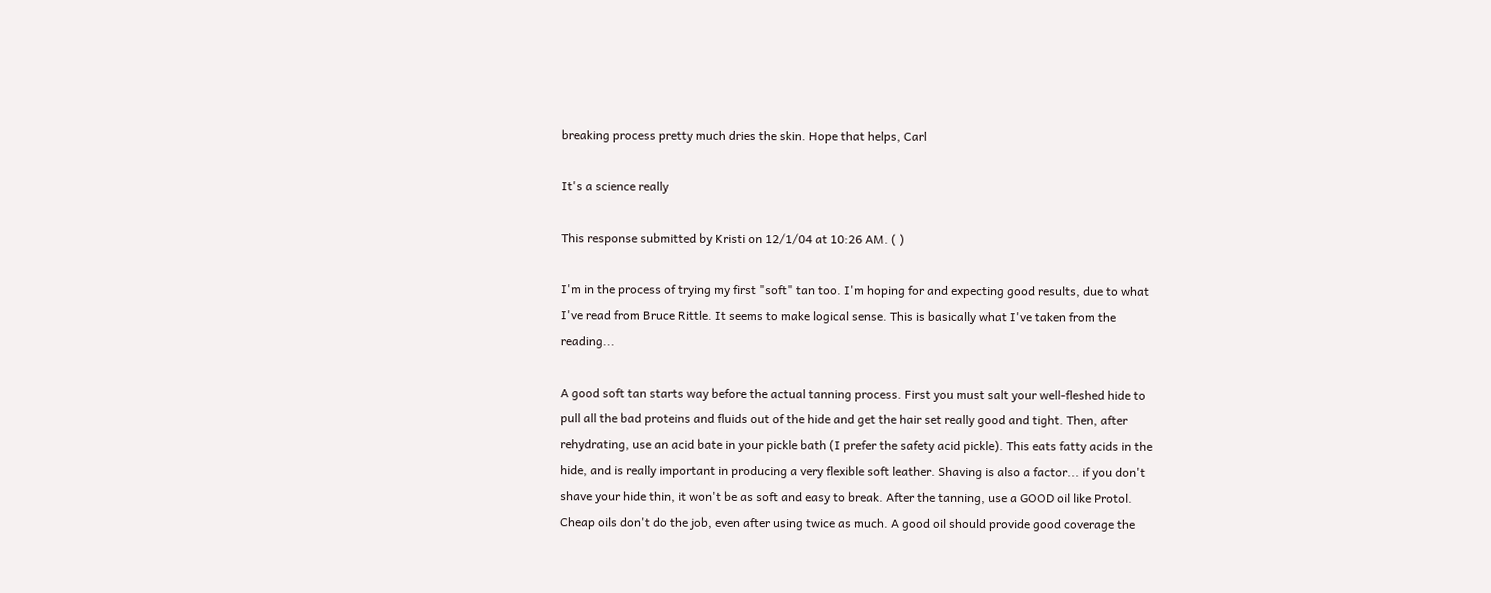breaking process pretty much dries the skin. Hope that helps, Carl

It's a science really

This response submitted by Kristi on 12/1/04 at 10:26 AM. ( )

I'm in the process of trying my first "soft" tan too. I'm hoping for and expecting good results, due to what I've read from Bruce Rittle. It seems to make logical sense. This is basically what I've taken from the reading...

A good soft tan starts way before the actual tanning process. First you must salt your well-fleshed hide to pull all the bad proteins and fluids out of the hide and get the hair set really good and tight. Then, after rehydrating, use an acid bate in your pickle bath (I prefer the safety acid pickle). This eats fatty acids in the hide, and is really important in producing a very flexible soft leather. Shaving is also a factor... if you don't shave your hide thin, it won't be as soft and easy to break. After the tanning, use a GOOD oil like Protol. Cheap oils don't do the job, even after using twice as much. A good oil should provide good coverage the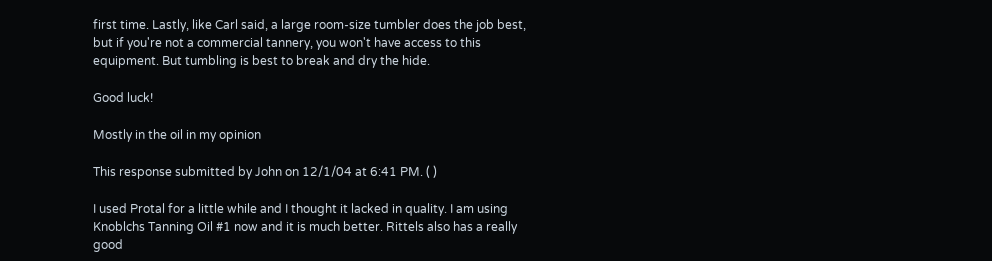first time. Lastly, like Carl said, a large room-size tumbler does the job best, but if you're not a commercial tannery, you won't have access to this equipment. But tumbling is best to break and dry the hide.

Good luck!

Mostly in the oil in my opinion

This response submitted by John on 12/1/04 at 6:41 PM. ( )

I used Protal for a little while and I thought it lacked in quality. I am using Knoblchs Tanning Oil #1 now and it is much better. Rittels also has a really good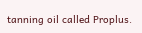tanning oil called Proplus.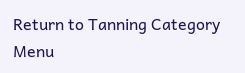Return to Tanning Category Menu